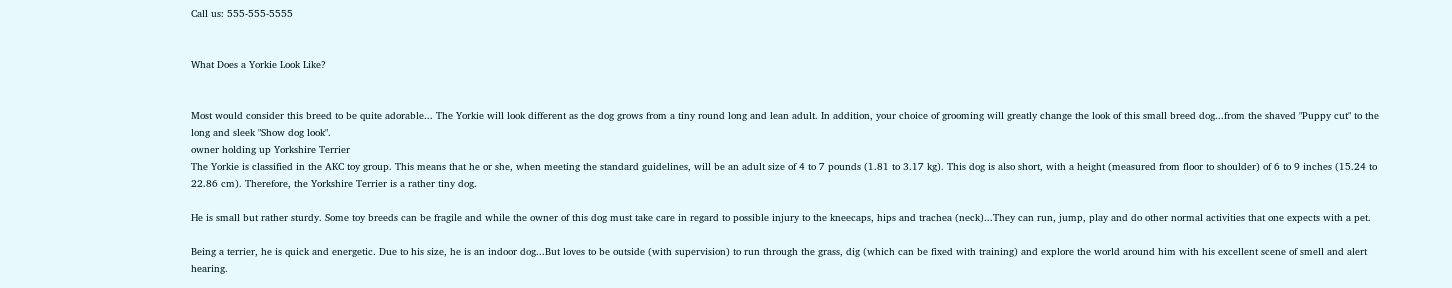Call us: 555-555-5555


What Does a Yorkie Look Like?


Most would consider this breed to be quite adorable... The Yorkie will look different as the dog grows from a tiny round long and lean adult. In addition, your choice of grooming will greatly change the look of this small breed dog...from the shaved "Puppy cut" to the long and sleek "Show dog look".
owner holding up Yorkshire Terrier
The Yorkie is classified in the AKC toy group. This means that he or she, when meeting the standard guidelines, will be an adult size of 4 to 7 pounds (1.81 to 3.17 kg). This dog is also short, with a height (measured from floor to shoulder) of 6 to 9 inches (15.24 to 22.86 cm). Therefore, the Yorkshire Terrier is a rather tiny dog.

He is small but rather sturdy. Some toy breeds can be fragile and while the owner of this dog must take care in regard to possible injury to the kneecaps, hips and trachea (neck)...They can run, jump, play and do other normal activities that one expects with a pet.

Being a terrier, he is quick and energetic. Due to his size, he is an indoor dog...But loves to be outside (with supervision) to run through the grass, dig (which can be fixed with training) and explore the world around him with his excellent scene of smell and alert hearing.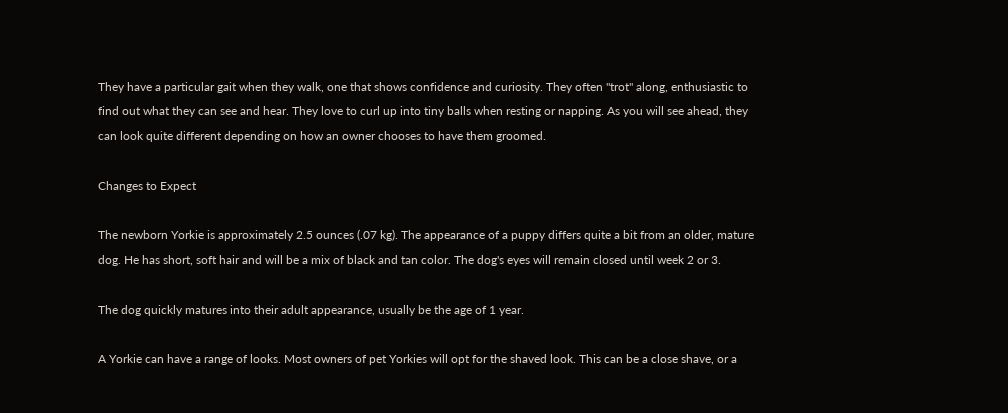They have a particular gait when they walk, one that shows confidence and curiosity. They often "trot" along, enthusiastic to find out what they can see and hear. They love to curl up into tiny balls when resting or napping. As you will see ahead, they can look quite different depending on how an owner chooses to have them groomed.

Changes to Expect

The newborn Yorkie is approximately 2.5 ounces (.07 kg). The appearance of a puppy differs quite a bit from an older, mature dog. He has short, soft hair and will be a mix of black and tan color. The dog's eyes will remain closed until week 2 or 3.

The dog quickly matures into their adult appearance, usually be the age of 1 year.

A Yorkie can have a range of looks. Most owners of pet Yorkies will opt for the shaved look. This can be a close shave, or a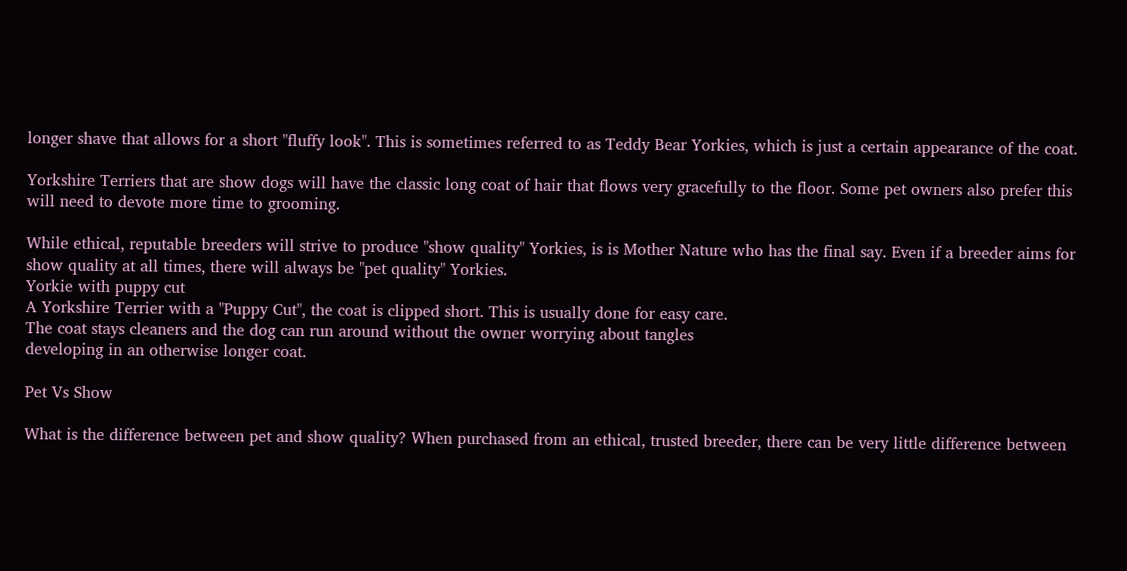longer shave that allows for a short "fluffy look". This is sometimes referred to as Teddy Bear Yorkies, which is just a certain appearance of the coat.

Yorkshire Terriers that are show dogs will have the classic long coat of hair that flows very gracefully to the floor. Some pet owners also prefer this will need to devote more time to grooming.

While ethical, reputable breeders will strive to produce "show quality" Yorkies, is is Mother Nature who has the final say. Even if a breeder aims for show quality at all times, there will always be "pet quality" Yorkies.
Yorkie with puppy cut
A Yorkshire Terrier with a "Puppy Cut", the coat is clipped short. This is usually done for easy care.
The coat stays cleaners and the dog can run around without the owner worrying about tangles
developing in an otherwise longer coat.

Pet Vs Show

What is the difference between pet and show quality? When purchased from an ethical, trusted breeder, there can be very little difference between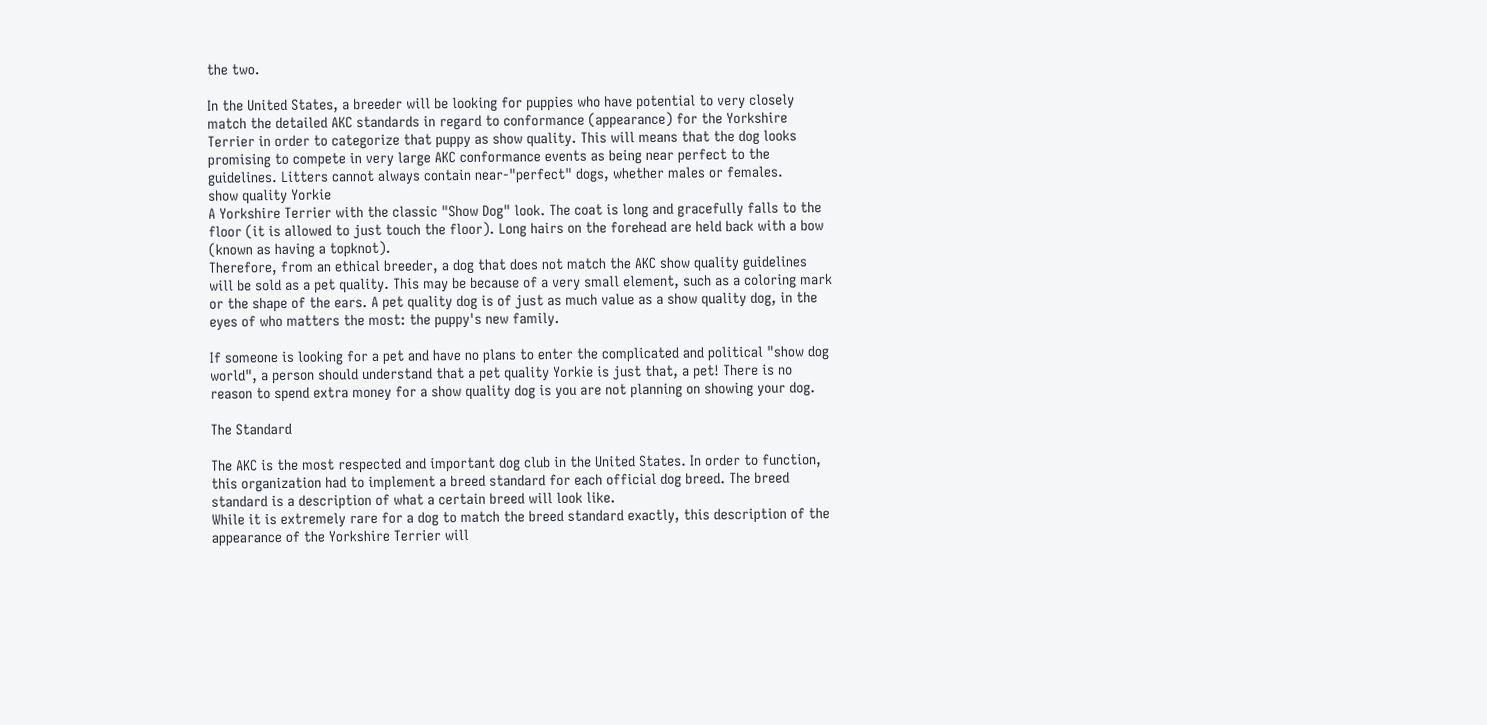the two.

In the United States, a breeder will be looking for puppies who have potential to very closely match the detailed AKC standards in regard to conformance (appearance) for the Yorkshire Terrier in order to categorize that puppy as show quality. This will means that the dog looks promising to compete in very large AKC conformance events as being near perfect to the guidelines. Litters cannot always contain near-"perfect" dogs, whether males or females.
show quality Yorkie
A Yorkshire Terrier with the classic "Show Dog" look. The coat is long and gracefully falls to the floor (it is allowed to just touch the floor). Long hairs on the forehead are held back with a bow (known as having a topknot).
Therefore, from an ethical breeder, a dog that does not match the AKC show quality guidelines will be sold as a pet quality. This may be because of a very small element, such as a coloring mark or the shape of the ears. A pet quality dog is of just as much value as a show quality dog, in the eyes of who matters the most: the puppy's new family.

If someone is looking for a pet and have no plans to enter the complicated and political "show dog world", a person should understand that a pet quality Yorkie is just that, a pet! There is no reason to spend extra money for a show quality dog is you are not planning on showing your dog.

The Standard

The AKC is the most respected and important dog club in the United States. In order to function, this organization had to implement a breed standard for each official dog breed. The breed standard is a description of what a certain breed will look like.
While it is extremely rare for a dog to match the breed standard exactly, this description of the appearance of the Yorkshire Terrier will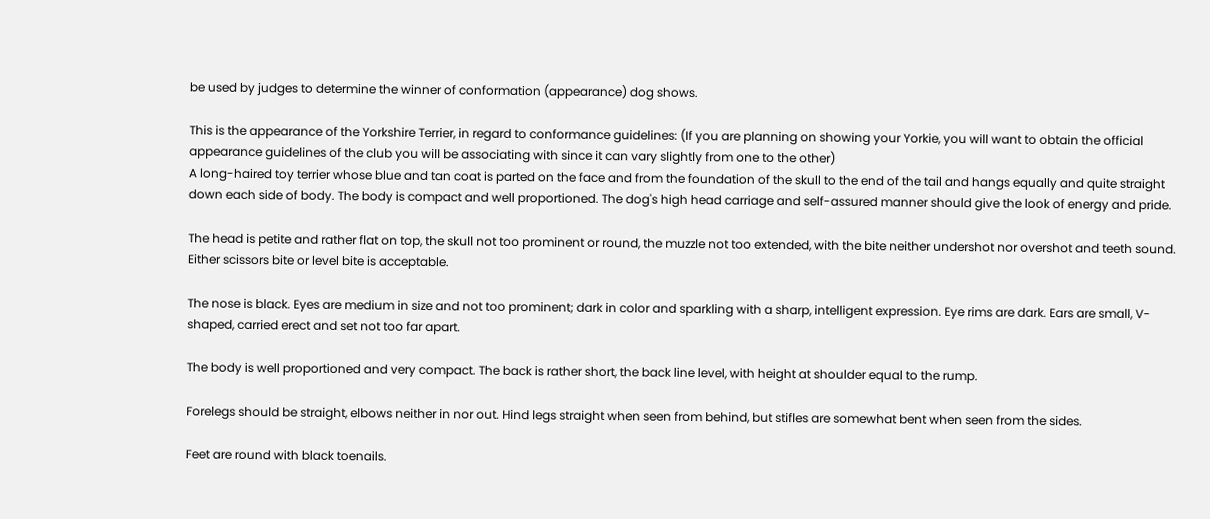be used by judges to determine the winner of conformation (appearance) dog shows.

This is the appearance of the Yorkshire Terrier, in regard to conformance guidelines: (If you are planning on showing your Yorkie, you will want to obtain the official appearance guidelines of the club you will be associating with since it can vary slightly from one to the other)
A long-haired toy terrier whose blue and tan coat is parted on the face and from the foundation of the skull to the end of the tail and hangs equally and quite straight down each side of body. The body is compact and well proportioned. The dog's high head carriage and self-assured manner should give the look of energy and pride.

The head is petite and rather flat on top, the skull not too prominent or round, the muzzle not too extended, with the bite neither undershot nor overshot and teeth sound. Either scissors bite or level bite is acceptable.

The nose is black. Eyes are medium in size and not too prominent; dark in color and sparkling with a sharp, intelligent expression. Eye rims are dark. Ears are small, V-shaped, carried erect and set not too far apart.

The body is well proportioned and very compact. The back is rather short, the back line level, with height at shoulder equal to the rump.

Forelegs should be straight, elbows neither in nor out. Hind legs straight when seen from behind, but stifles are somewhat bent when seen from the sides.

Feet are round with black toenails.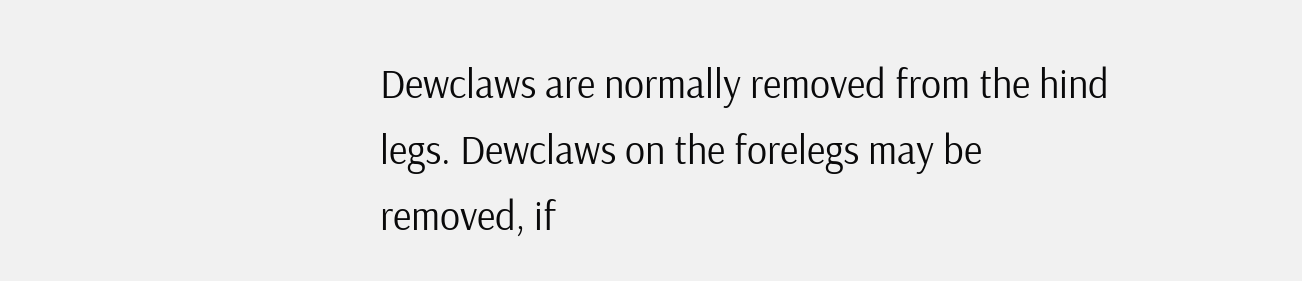Dewclaws are normally removed from the hind legs. Dewclaws on the forelegs may be removed, if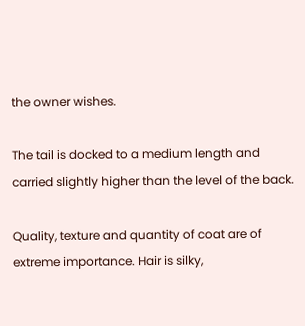the owner wishes.

The tail is docked to a medium length and carried slightly higher than the level of the back.

Quality, texture and quantity of coat are of extreme importance. Hair is silky,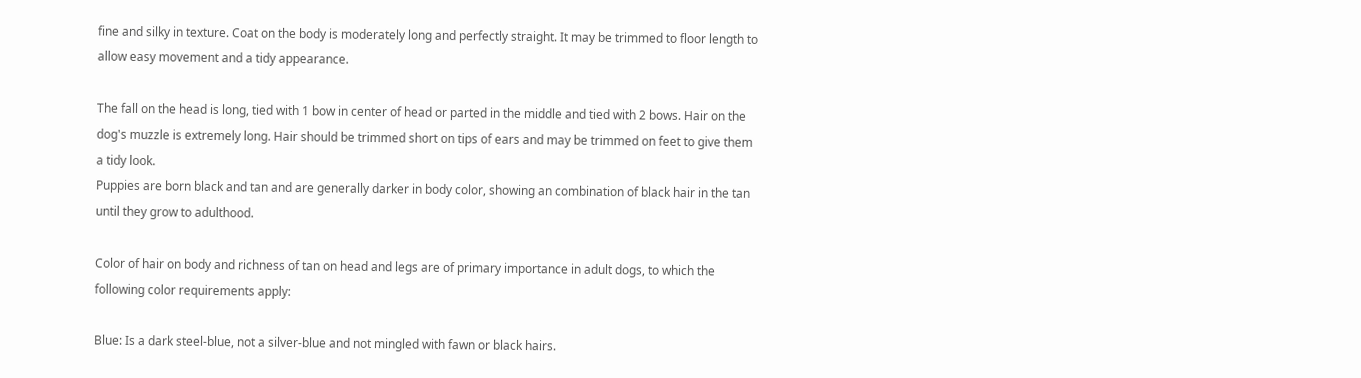fine and silky in texture. Coat on the body is moderately long and perfectly straight. It may be trimmed to floor length to allow easy movement and a tidy appearance.

The fall on the head is long, tied with 1 bow in center of head or parted in the middle and tied with 2 bows. Hair on the dog's muzzle is extremely long. Hair should be trimmed short on tips of ears and may be trimmed on feet to give them a tidy look.
Puppies are born black and tan and are generally darker in body color, showing an combination of black hair in the tan until they grow to adulthood.

Color of hair on body and richness of tan on head and legs are of primary importance in adult dogs, to which the following color requirements apply:

Blue: Is a dark steel-blue, not a silver-blue and not mingled with fawn or black hairs.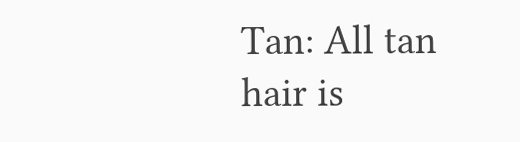Tan: All tan hair is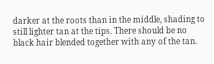darker at the roots than in the middle, shading to still lighter tan at the tips. There should be no black hair blended together with any of the tan.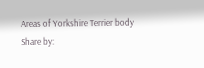Areas of Yorkshire Terrier body
Share by: